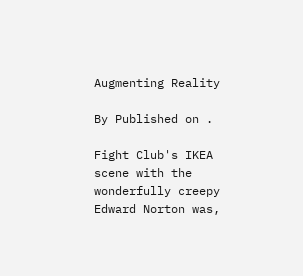Augmenting Reality

By Published on .

Fight Club's IKEA scene with the wonderfully creepy Edward Norton was,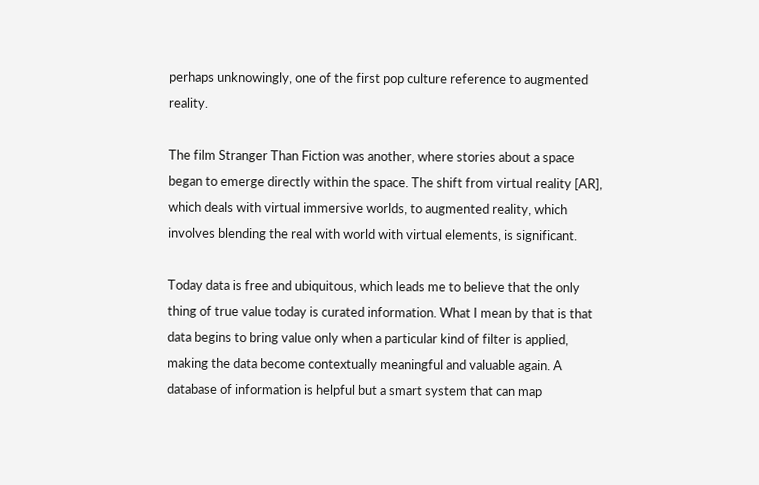perhaps unknowingly, one of the first pop culture reference to augmented reality.

The film Stranger Than Fiction was another, where stories about a space began to emerge directly within the space. The shift from virtual reality [AR], which deals with virtual immersive worlds, to augmented reality, which involves blending the real with world with virtual elements, is significant.

Today data is free and ubiquitous, which leads me to believe that the only thing of true value today is curated information. What I mean by that is that data begins to bring value only when a particular kind of filter is applied, making the data become contextually meaningful and valuable again. A database of information is helpful but a smart system that can map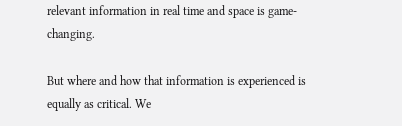relevant information in real time and space is game-changing.

But where and how that information is experienced is equally as critical. We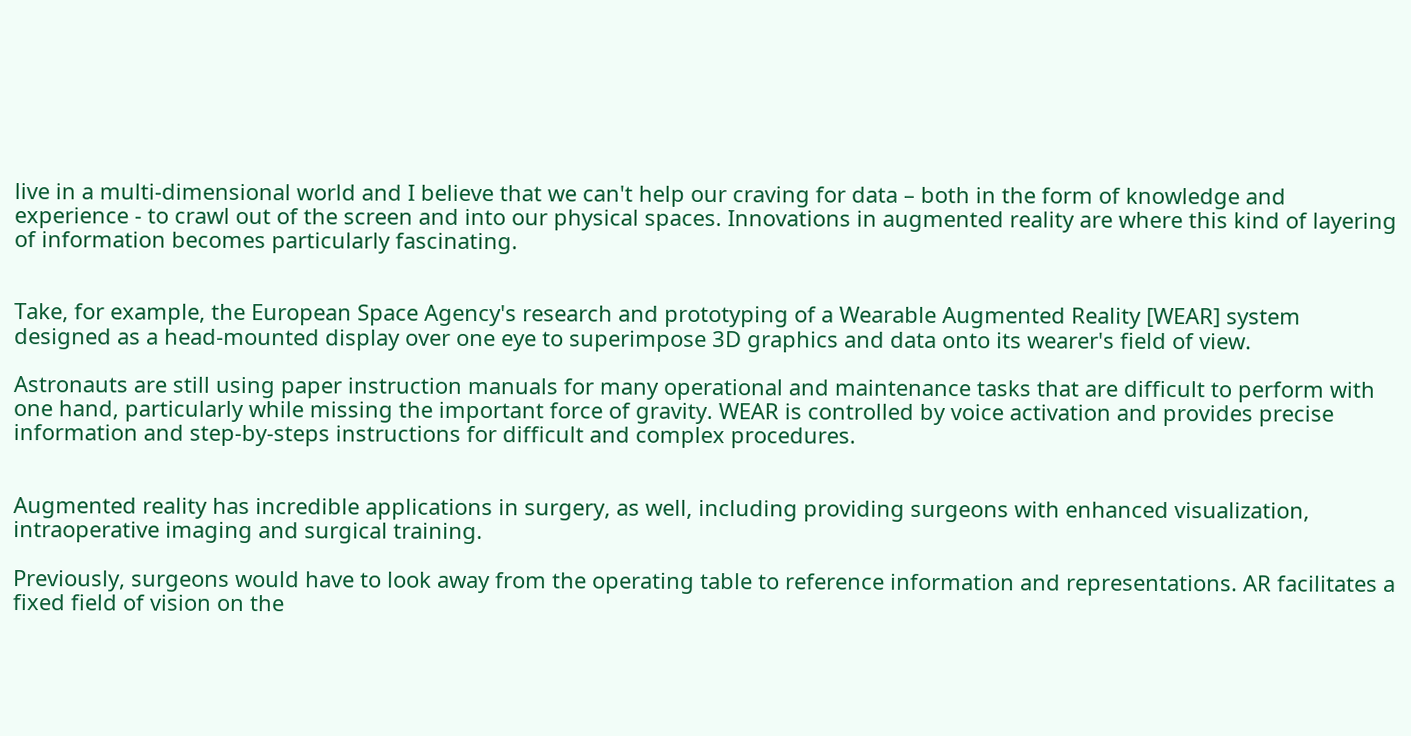live in a multi-dimensional world and I believe that we can't help our craving for data – both in the form of knowledge and experience - to crawl out of the screen and into our physical spaces. Innovations in augmented reality are where this kind of layering of information becomes particularly fascinating.


Take, for example, the European Space Agency's research and prototyping of a Wearable Augmented Reality [WEAR] system designed as a head-mounted display over one eye to superimpose 3D graphics and data onto its wearer's field of view.

Astronauts are still using paper instruction manuals for many operational and maintenance tasks that are difficult to perform with one hand, particularly while missing the important force of gravity. WEAR is controlled by voice activation and provides precise information and step-by-steps instructions for difficult and complex procedures.


Augmented reality has incredible applications in surgery, as well, including providing surgeons with enhanced visualization, intraoperative imaging and surgical training.

Previously, surgeons would have to look away from the operating table to reference information and representations. AR facilitates a fixed field of vision on the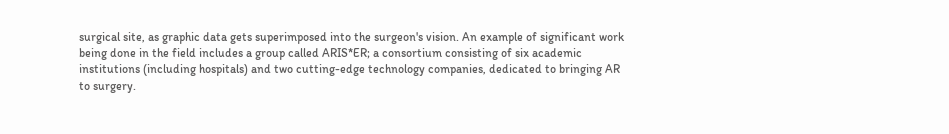surgical site, as graphic data gets superimposed into the surgeon's vision. An example of significant work being done in the field includes a group called ARIS*ER; a consortium consisting of six academic institutions (including hospitals) and two cutting-edge technology companies, dedicated to bringing AR to surgery.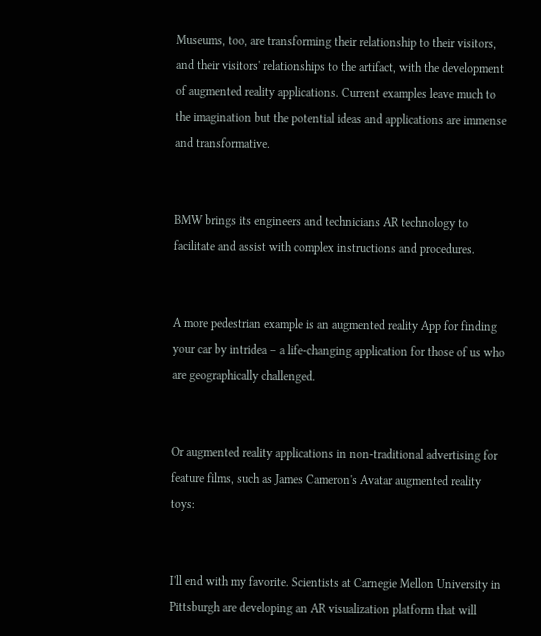Museums, too, are transforming their relationship to their visitors, and their visitors' relationships to the artifact, with the development of augmented reality applications. Current examples leave much to the imagination but the potential ideas and applications are immense and transformative.


BMW brings its engineers and technicians AR technology to facilitate and assist with complex instructions and procedures.


A more pedestrian example is an augmented reality App for finding your car by intridea – a life-changing application for those of us who are geographically challenged.


Or augmented reality applications in non-traditional advertising for feature films, such as James Cameron's Avatar augmented reality toys:


I'll end with my favorite. Scientists at Carnegie Mellon University in Pittsburgh are developing an AR visualization platform that will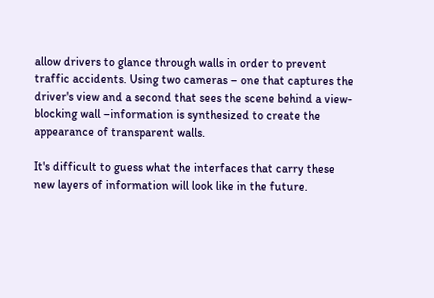allow drivers to glance through walls in order to prevent traffic accidents. Using two cameras – one that captures the driver's view and a second that sees the scene behind a view-blocking wall –information is synthesized to create the appearance of transparent walls.

It's difficult to guess what the interfaces that carry these new layers of information will look like in the future.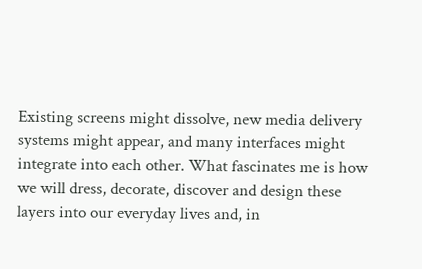Existing screens might dissolve, new media delivery systems might appear, and many interfaces might integrate into each other. What fascinates me is how we will dress, decorate, discover and design these layers into our everyday lives and, in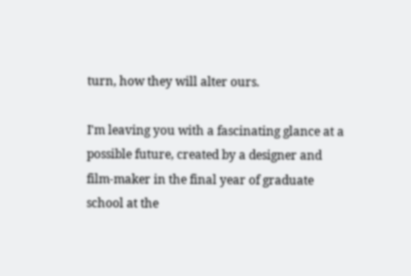turn, how they will alter ours.

I'm leaving you with a fascinating glance at a possible future, created by a designer and film-maker in the final year of graduate school at the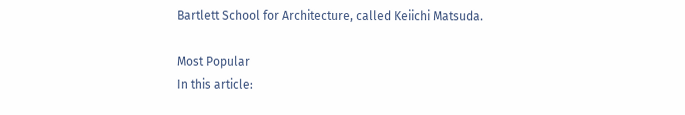Bartlett School for Architecture, called Keiichi Matsuda.

Most Popular
In this article: